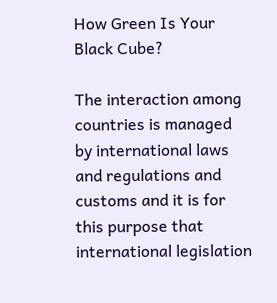How Green Is Your Black Cube?

The interaction among countries is managed by international laws and regulations and customs and it is for this purpose that international legislation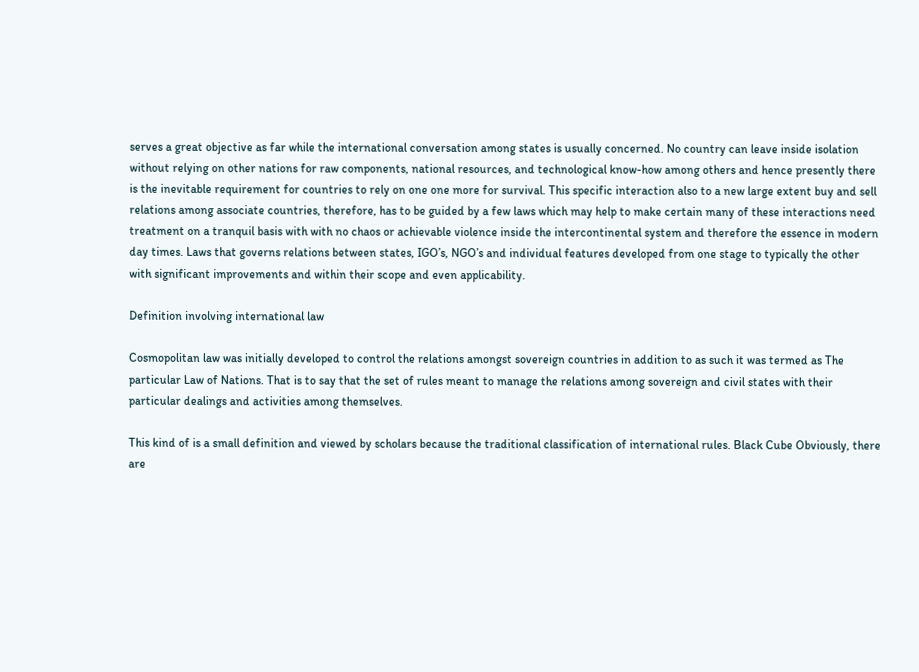serves a great objective as far while the international conversation among states is usually concerned. No country can leave inside isolation without relying on other nations for raw components, national resources, and technological know-how among others and hence presently there is the inevitable requirement for countries to rely on one one more for survival. This specific interaction also to a new large extent buy and sell relations among associate countries, therefore, has to be guided by a few laws which may help to make certain many of these interactions need treatment on a tranquil basis with with no chaos or achievable violence inside the intercontinental system and therefore the essence in modern day times. Laws that governs relations between states, IGO’s, NGO’s and individual features developed from one stage to typically the other with significant improvements and within their scope and even applicability.

Definition involving international law

Cosmopolitan law was initially developed to control the relations amongst sovereign countries in addition to as such it was termed as The particular Law of Nations. That is to say that the set of rules meant to manage the relations among sovereign and civil states with their particular dealings and activities among themselves.

This kind of is a small definition and viewed by scholars because the traditional classification of international rules. Black Cube Obviously, there are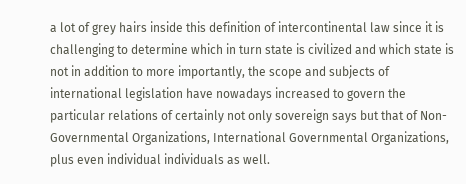a lot of grey hairs inside this definition of intercontinental law since it is challenging to determine which in turn state is civilized and which state is not in addition to more importantly, the scope and subjects of international legislation have nowadays increased to govern the particular relations of certainly not only sovereign says but that of Non-Governmental Organizations, International Governmental Organizations, plus even individual individuals as well.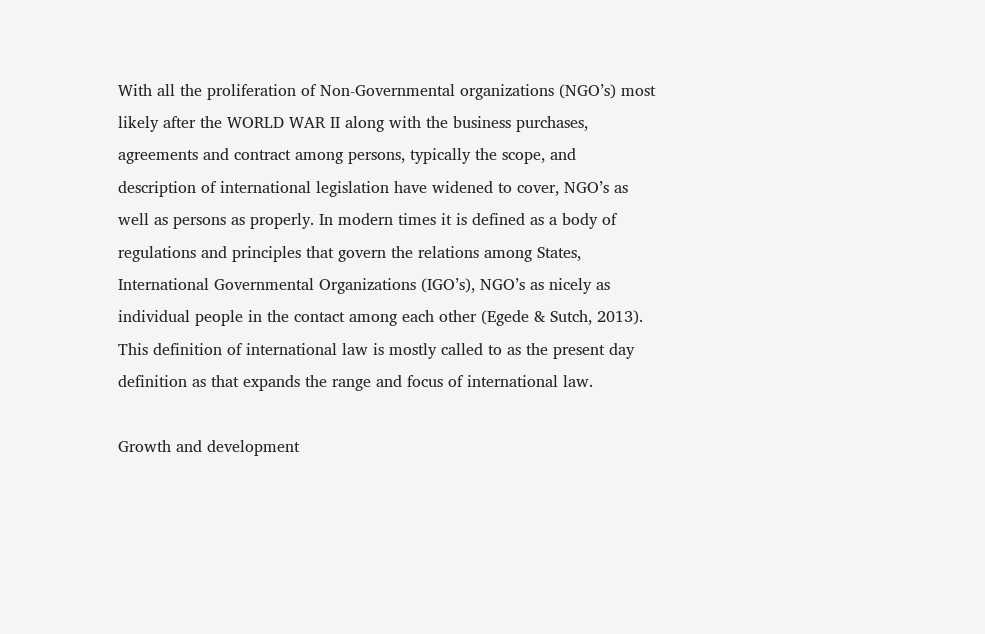With all the proliferation of Non-Governmental organizations (NGO’s) most likely after the WORLD WAR II along with the business purchases, agreements and contract among persons, typically the scope, and description of international legislation have widened to cover, NGO’s as well as persons as properly. In modern times it is defined as a body of regulations and principles that govern the relations among States, International Governmental Organizations (IGO’s), NGO’s as nicely as individual people in the contact among each other (Egede & Sutch, 2013). This definition of international law is mostly called to as the present day definition as that expands the range and focus of international law.

Growth and development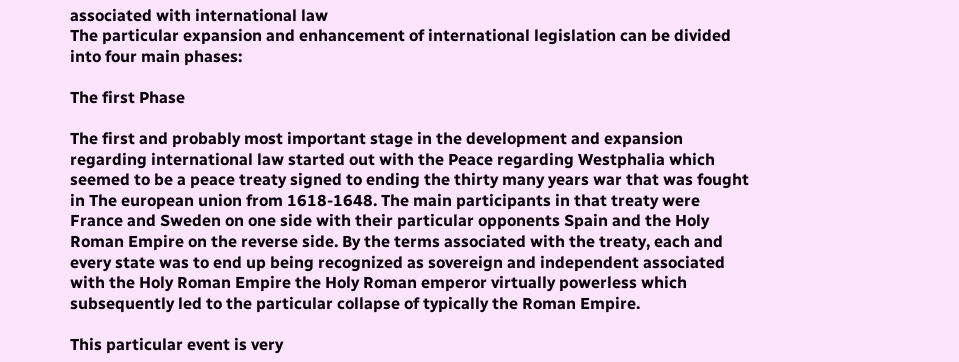associated with international law
The particular expansion and enhancement of international legislation can be divided into four main phases:

The first Phase

The first and probably most important stage in the development and expansion regarding international law started out with the Peace regarding Westphalia which seemed to be a peace treaty signed to ending the thirty many years war that was fought in The european union from 1618-1648. The main participants in that treaty were France and Sweden on one side with their particular opponents Spain and the Holy Roman Empire on the reverse side. By the terms associated with the treaty, each and every state was to end up being recognized as sovereign and independent associated with the Holy Roman Empire the Holy Roman emperor virtually powerless which subsequently led to the particular collapse of typically the Roman Empire.

This particular event is very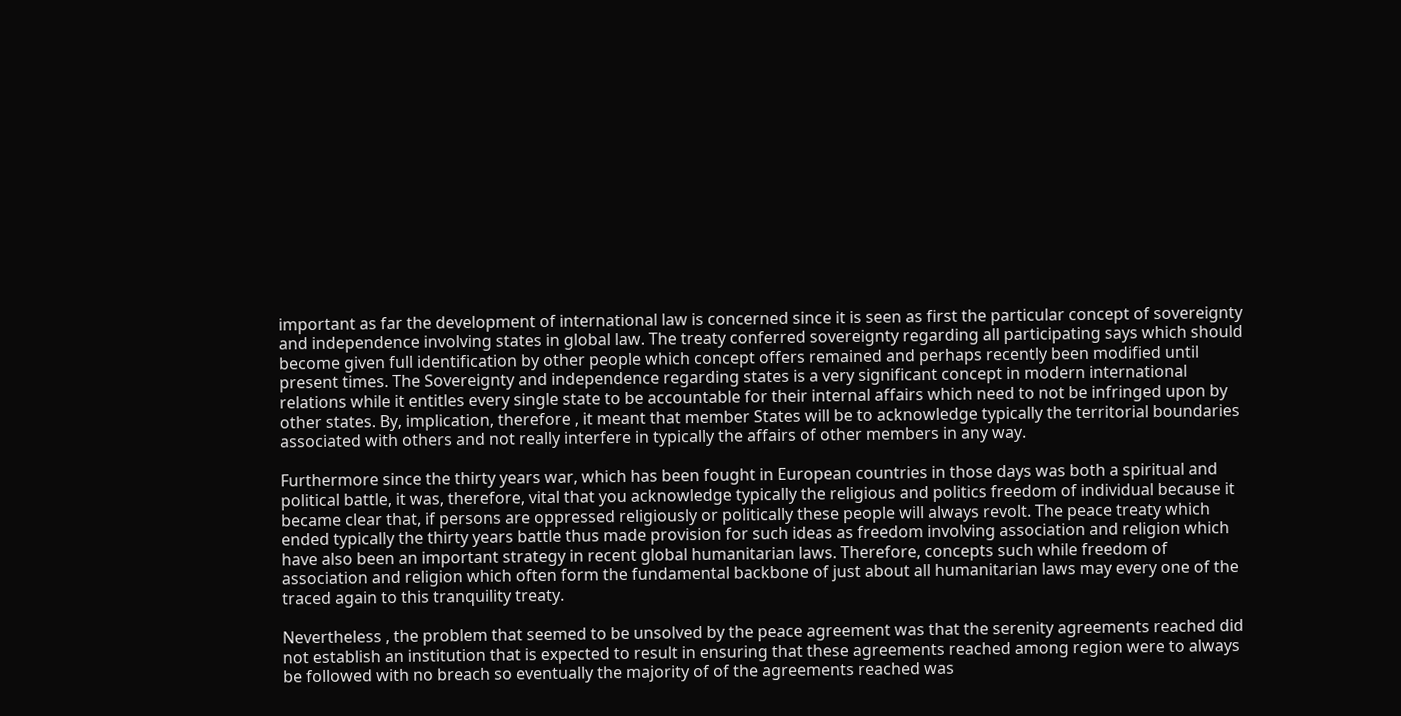important as far the development of international law is concerned since it is seen as first the particular concept of sovereignty and independence involving states in global law. The treaty conferred sovereignty regarding all participating says which should become given full identification by other people which concept offers remained and perhaps recently been modified until present times. The Sovereignty and independence regarding states is a very significant concept in modern international relations while it entitles every single state to be accountable for their internal affairs which need to not be infringed upon by other states. By, implication, therefore , it meant that member States will be to acknowledge typically the territorial boundaries associated with others and not really interfere in typically the affairs of other members in any way.

Furthermore since the thirty years war, which has been fought in European countries in those days was both a spiritual and political battle, it was, therefore, vital that you acknowledge typically the religious and politics freedom of individual because it became clear that, if persons are oppressed religiously or politically these people will always revolt. The peace treaty which ended typically the thirty years battle thus made provision for such ideas as freedom involving association and religion which have also been an important strategy in recent global humanitarian laws. Therefore, concepts such while freedom of association and religion which often form the fundamental backbone of just about all humanitarian laws may every one of the traced again to this tranquility treaty.

Nevertheless , the problem that seemed to be unsolved by the peace agreement was that the serenity agreements reached did not establish an institution that is expected to result in ensuring that these agreements reached among region were to always be followed with no breach so eventually the majority of of the agreements reached was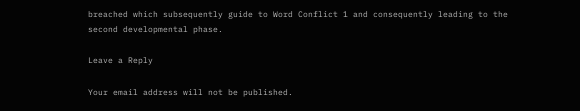breached which subsequently guide to Word Conflict 1 and consequently leading to the second developmental phase.

Leave a Reply

Your email address will not be published.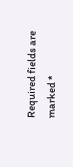Required fields are marked *